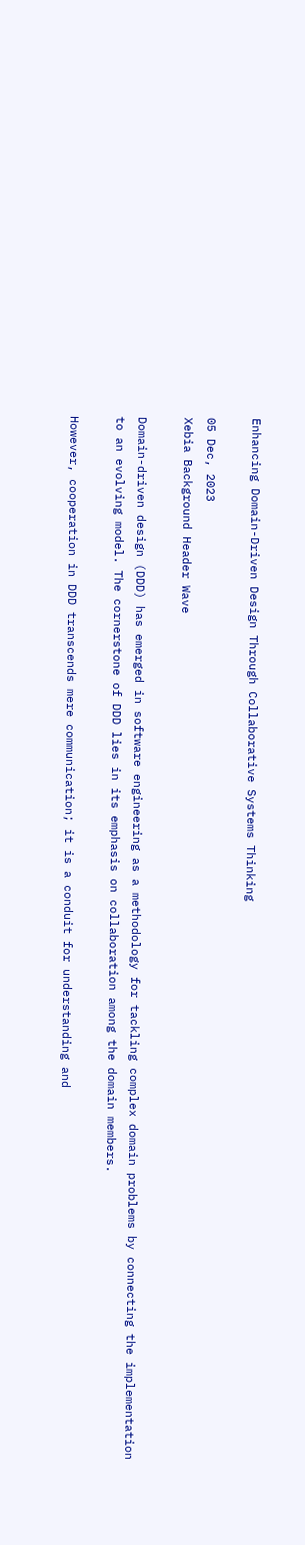Enhancing Domain-Driven Design Through Collaborative Systems Thinking

05 Dec, 2023
Xebia Background Header Wave

Domain-driven design (DDD) has emerged in software engineering as a methodology for tackling complex domain problems by connecting the implementation to an evolving model. The cornerstone of DDD lies in its emphasis on collaboration among the domain members.

However, cooperation in DDD transcends mere communication; it is a conduit for understanding and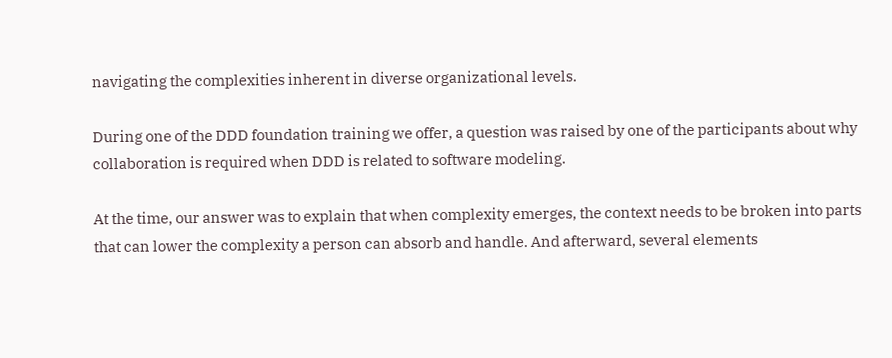navigating the complexities inherent in diverse organizational levels.

During one of the DDD foundation training we offer, a question was raised by one of the participants about why collaboration is required when DDD is related to software modeling.

At the time, our answer was to explain that when complexity emerges, the context needs to be broken into parts that can lower the complexity a person can absorb and handle. And afterward, several elements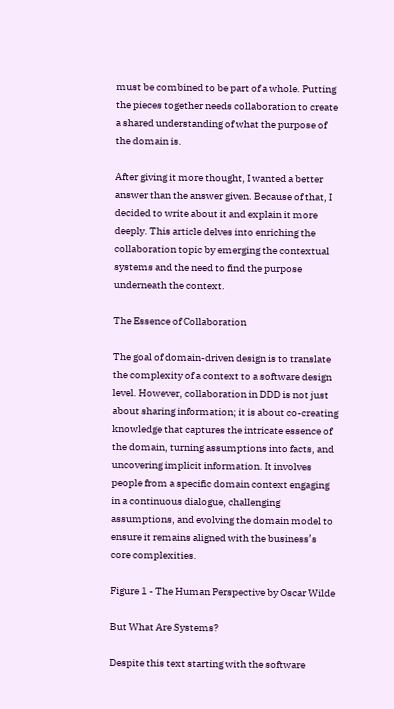must be combined to be part of a whole. Putting the pieces together needs collaboration to create a shared understanding of what the purpose of the domain is.

After giving it more thought, I wanted a better answer than the answer given. Because of that, I decided to write about it and explain it more deeply. This article delves into enriching the collaboration topic by emerging the contextual systems and the need to find the purpose underneath the context.

The Essence of Collaboration

The goal of domain-driven design is to translate the complexity of a context to a software design level. However, collaboration in DDD is not just about sharing information; it is about co-creating knowledge that captures the intricate essence of the domain, turning assumptions into facts, and uncovering implicit information. It involves people from a specific domain context engaging in a continuous dialogue, challenging assumptions, and evolving the domain model to ensure it remains aligned with the business’s core complexities.

Figure 1 - The Human Perspective by Oscar Wilde

But What Are Systems?

Despite this text starting with the software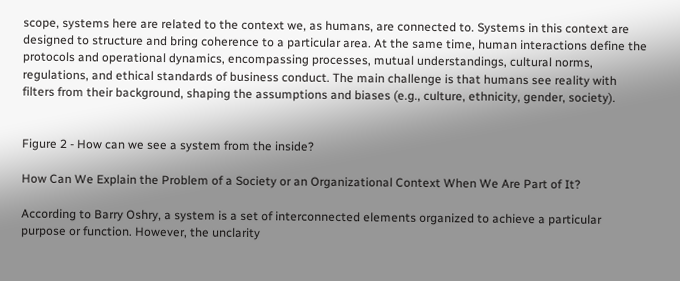scope, systems here are related to the context we, as humans, are connected to. Systems in this context are designed to structure and bring coherence to a particular area. At the same time, human interactions define the protocols and operational dynamics, encompassing processes, mutual understandings, cultural norms, regulations, and ethical standards of business conduct. The main challenge is that humans see reality with filters from their background, shaping the assumptions and biases (e.g., culture, ethnicity, gender, society).


Figure 2 - How can we see a system from the inside?

How Can We Explain the Problem of a Society or an Organizational Context When We Are Part of It?

According to Barry Oshry, a system is a set of interconnected elements organized to achieve a particular purpose or function. However, the unclarity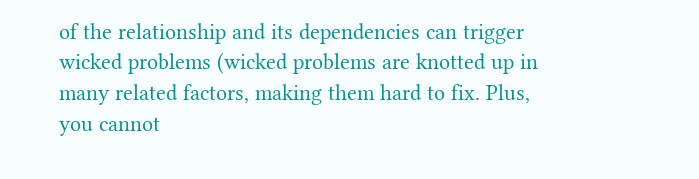of the relationship and its dependencies can trigger wicked problems (wicked problems are knotted up in many related factors, making them hard to fix. Plus, you cannot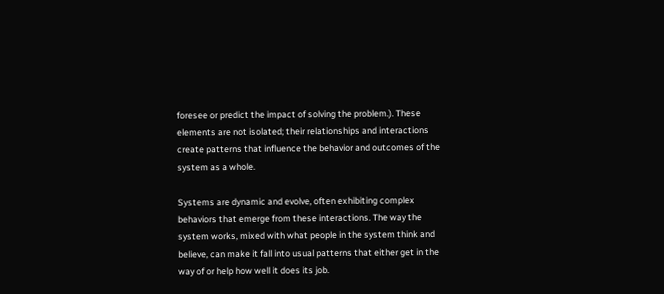foresee or predict the impact of solving the problem.). These elements are not isolated; their relationships and interactions create patterns that influence the behavior and outcomes of the system as a whole.

Systems are dynamic and evolve, often exhibiting complex behaviors that emerge from these interactions. The way the system works, mixed with what people in the system think and believe, can make it fall into usual patterns that either get in the way of or help how well it does its job.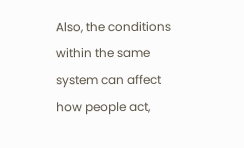Also, the conditions within the same system can affect how people act,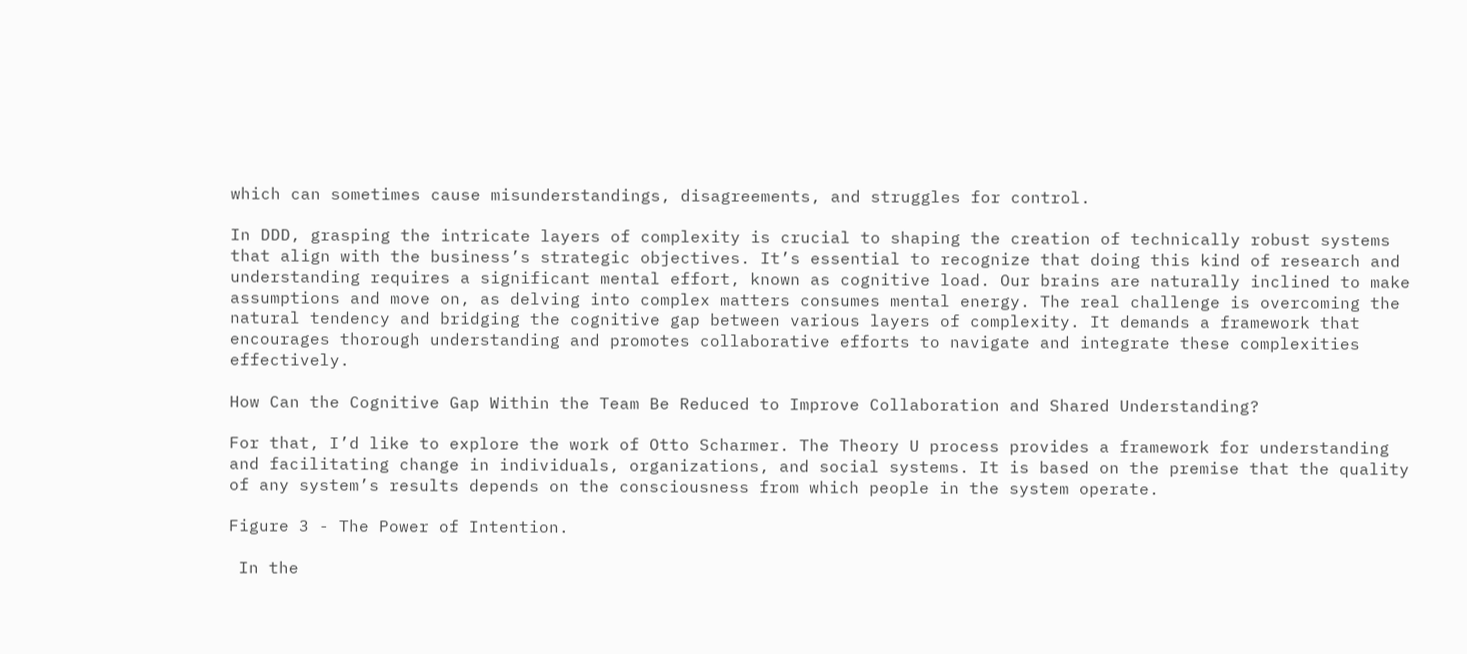which can sometimes cause misunderstandings, disagreements, and struggles for control.

In DDD, grasping the intricate layers of complexity is crucial to shaping the creation of technically robust systems that align with the business’s strategic objectives. It’s essential to recognize that doing this kind of research and understanding requires a significant mental effort, known as cognitive load. Our brains are naturally inclined to make assumptions and move on, as delving into complex matters consumes mental energy. The real challenge is overcoming the natural tendency and bridging the cognitive gap between various layers of complexity. It demands a framework that encourages thorough understanding and promotes collaborative efforts to navigate and integrate these complexities effectively.

How Can the Cognitive Gap Within the Team Be Reduced to Improve Collaboration and Shared Understanding?

For that, I’d like to explore the work of Otto Scharmer. The Theory U process provides a framework for understanding and facilitating change in individuals, organizations, and social systems. It is based on the premise that the quality of any system’s results depends on the consciousness from which people in the system operate.

Figure 3 - The Power of Intention.

 In the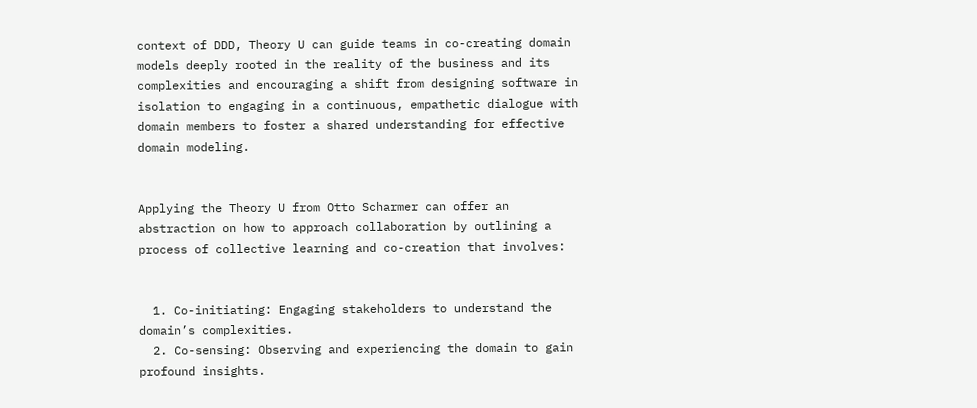context of DDD, Theory U can guide teams in co-creating domain models deeply rooted in the reality of the business and its complexities and encouraging a shift from designing software in isolation to engaging in a continuous, empathetic dialogue with domain members to foster a shared understanding for effective domain modeling.


Applying the Theory U from Otto Scharmer can offer an abstraction on how to approach collaboration by outlining a process of collective learning and co-creation that involves:


  1. Co-initiating: Engaging stakeholders to understand the domain’s complexities.
  2. Co-sensing: Observing and experiencing the domain to gain profound insights.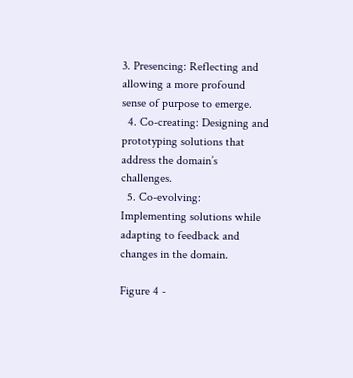3. Presencing: Reflecting and allowing a more profound sense of purpose to emerge.
  4. Co-creating: Designing and prototyping solutions that address the domain’s challenges.
  5. Co-evolving: Implementing solutions while adapting to feedback and changes in the domain.

Figure 4 -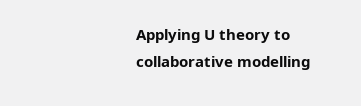Applying U theory to collaborative modelling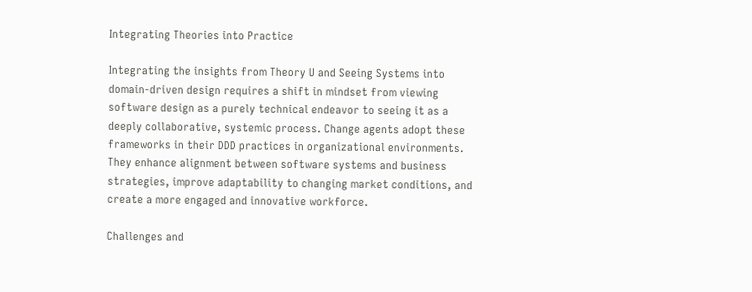Integrating Theories into Practice

Integrating the insights from Theory U and Seeing Systems into domain-driven design requires a shift in mindset from viewing software design as a purely technical endeavor to seeing it as a deeply collaborative, systemic process. Change agents adopt these frameworks in their DDD practices in organizational environments. They enhance alignment between software systems and business strategies, improve adaptability to changing market conditions, and create a more engaged and innovative workforce.

Challenges and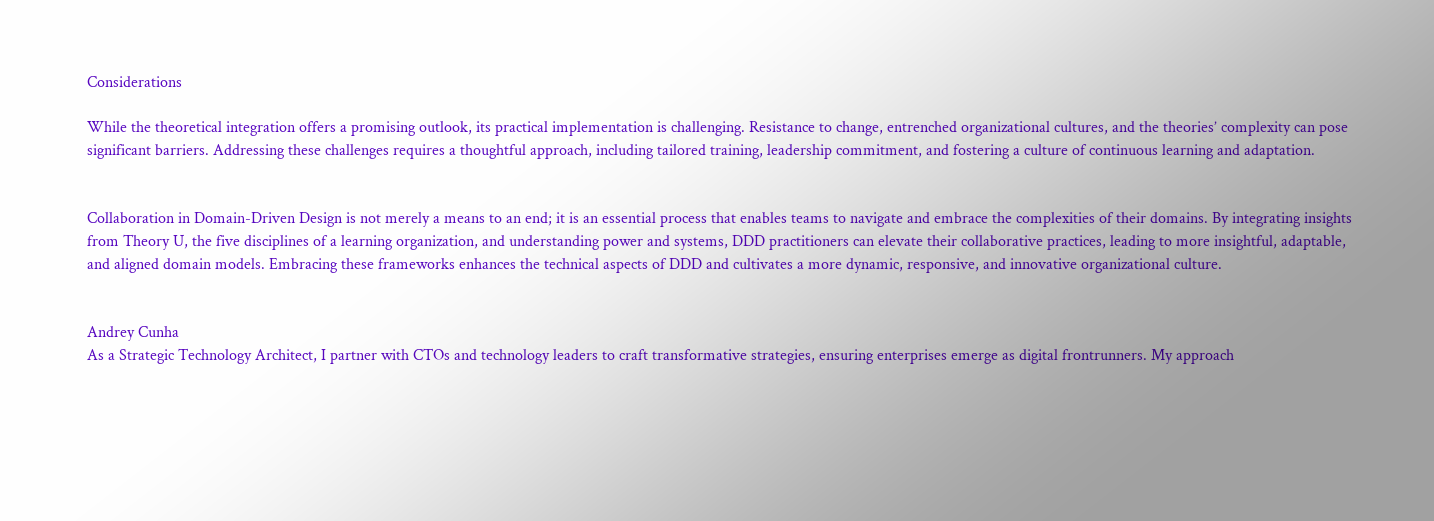Considerations

While the theoretical integration offers a promising outlook, its practical implementation is challenging. Resistance to change, entrenched organizational cultures, and the theories’ complexity can pose significant barriers. Addressing these challenges requires a thoughtful approach, including tailored training, leadership commitment, and fostering a culture of continuous learning and adaptation.


Collaboration in Domain-Driven Design is not merely a means to an end; it is an essential process that enables teams to navigate and embrace the complexities of their domains. By integrating insights from Theory U, the five disciplines of a learning organization, and understanding power and systems, DDD practitioners can elevate their collaborative practices, leading to more insightful, adaptable, and aligned domain models. Embracing these frameworks enhances the technical aspects of DDD and cultivates a more dynamic, responsive, and innovative organizational culture.


Andrey Cunha
As a Strategic Technology Architect, I partner with CTOs and technology leaders to craft transformative strategies, ensuring enterprises emerge as digital frontrunners. My approach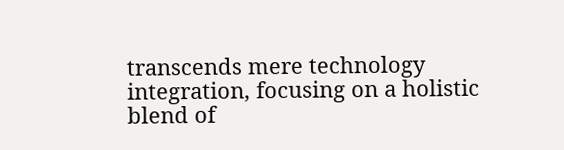transcends mere technology integration, focusing on a holistic blend of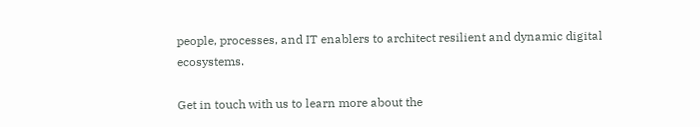people, processes, and IT enablers to architect resilient and dynamic digital ecosystems.

Get in touch with us to learn more about the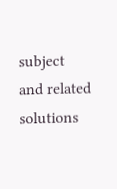subject and related solutions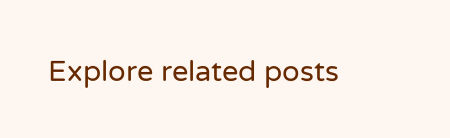Explore related posts